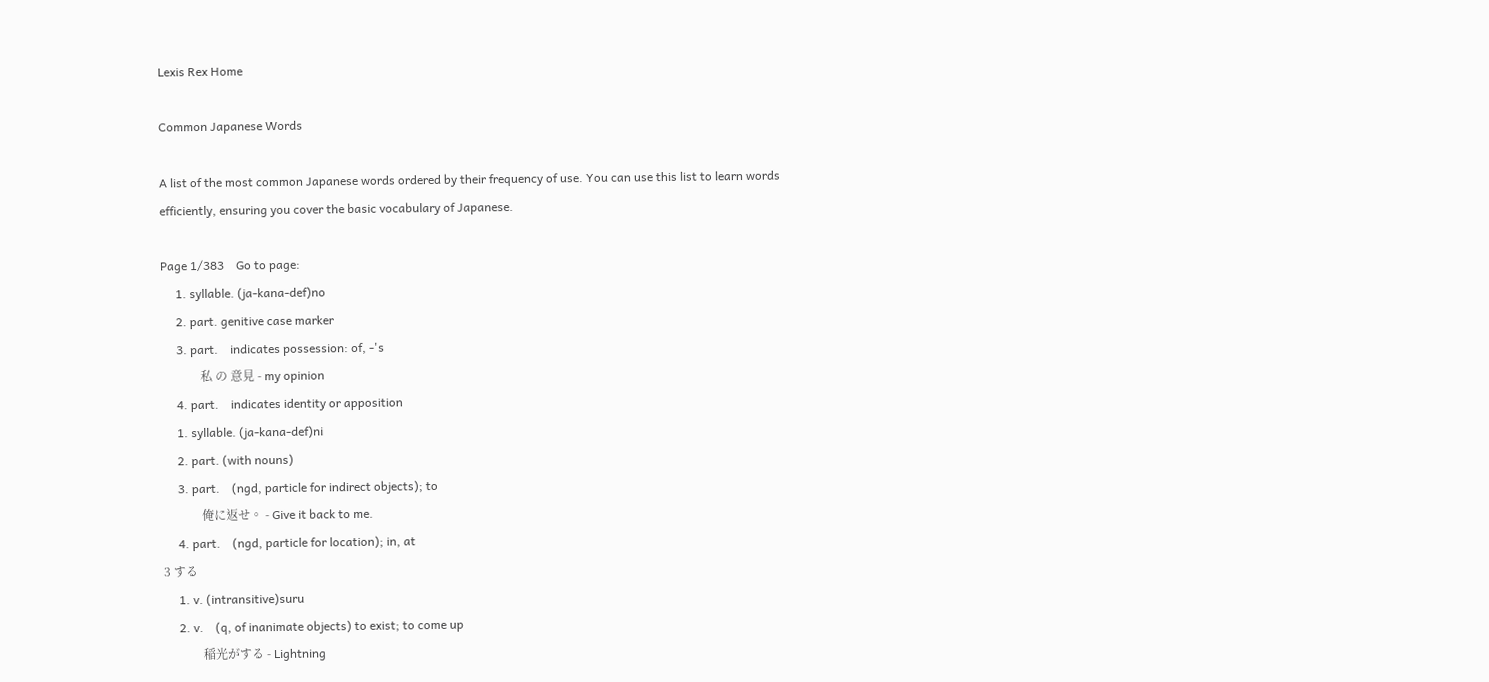Lexis Rex Home

Common Japanese Words

A list of the most common Japanese words ordered by their frequency of use. You can use this list to learn words efficiently, ensuring you cover the basic vocabulary of Japanese.

Page 1/383    Go to page:
     1. syllable. (ja-kana-def)no
     2. part. genitive case marker
     3. part.    indicates possession: of, -'s
             私 の 意見 - my opinion
     4. part.    indicates identity or apposition
     1. syllable. (ja-kana-def)ni
     2. part. (with nouns)
     3. part.    (ngd, particle for indirect objects); to
             俺に返せ。 - Give it back to me.
     4. part.    (ngd, particle for location); in, at
3 する
     1. v. (intransitive)suru
     2. v.    (q, of inanimate objects) to exist; to come up
             稲光がする - Lightning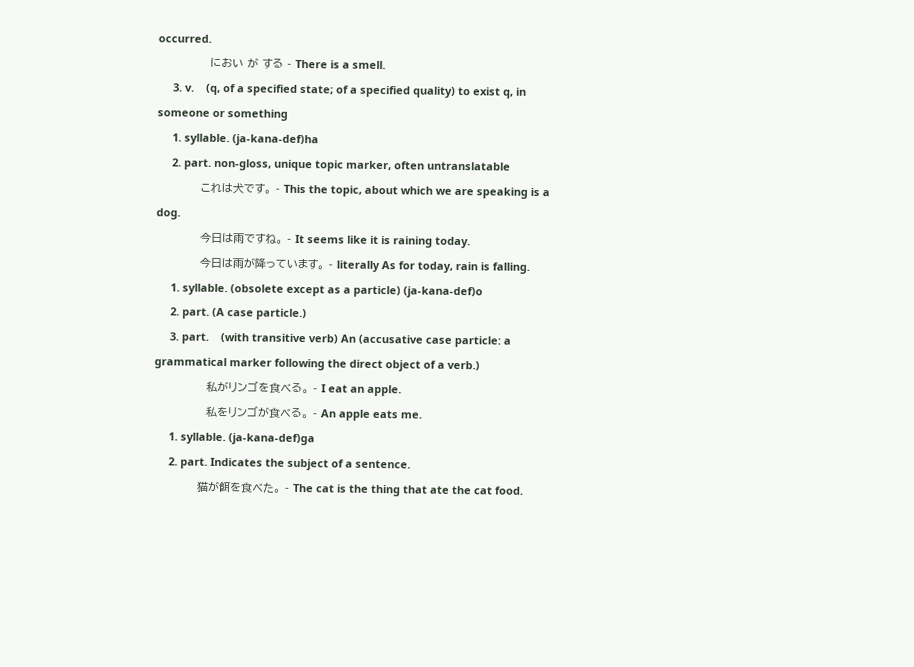occurred.
             におい が する - There is a smell.
     3. v.    (q, of a specified state; of a specified quality) to exist q, in someone or something
     1. syllable. (ja-kana-def)ha
     2. part. non-gloss, unique topic marker, often untranslatable
           これは犬です。 - This the topic, about which we are speaking is a dog.
           今日は雨ですね。 - It seems like it is raining today.
           今日は雨が降っています。 - literally As for today, rain is falling.
     1. syllable. (obsolete except as a particle) (ja-kana-def)o
     2. part. (A case particle.)
     3. part.    (with transitive verb) An (accusative case particle: a grammatical marker following the direct object of a verb.)
             私がリンゴを食べる。 - I eat an apple.
             私をリンゴが食べる。 - An apple eats me.
     1. syllable. (ja-kana-def)ga
     2. part. Indicates the subject of a sentence.
           猫が餌を食べた。 - The cat is the thing that ate the cat food.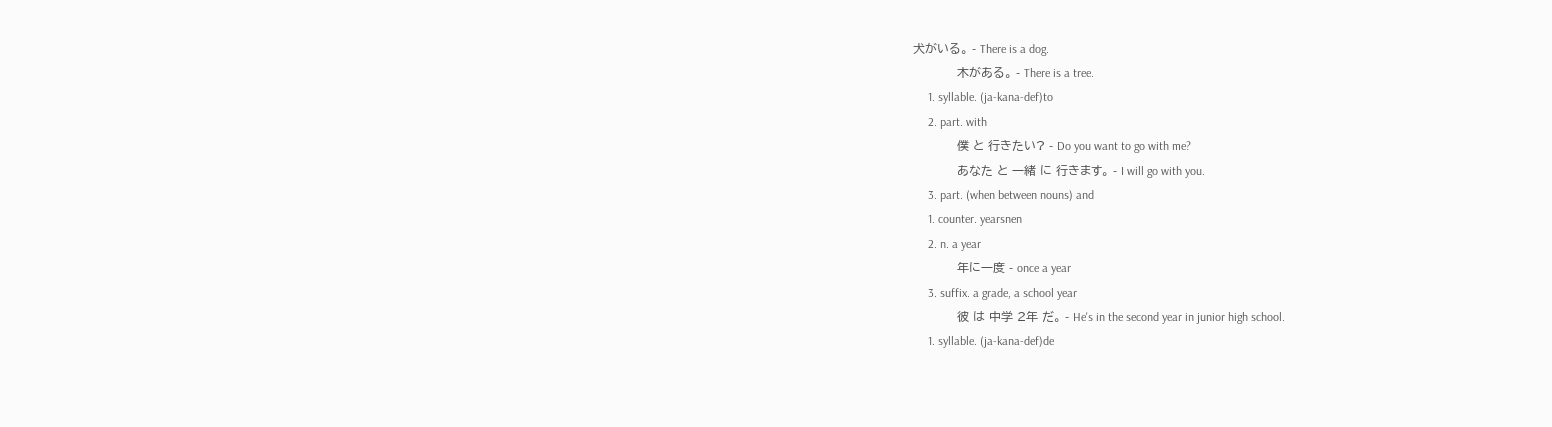犬がいる。 - There is a dog.
           木がある。 - There is a tree.
     1. syllable. (ja-kana-def)to
     2. part. with
           僕 と 行きたい? - Do you want to go with me?
           あなた と 一緒 に 行きます。 - I will go with you.
     3. part. (when between nouns) and
     1. counter. yearsnen
     2. n. a year
           年に一度 - once a year
     3. suffix. a grade, a school year
           彼 は 中学 2年 だ。 - He's in the second year in junior high school.
     1. syllable. (ja-kana-def)de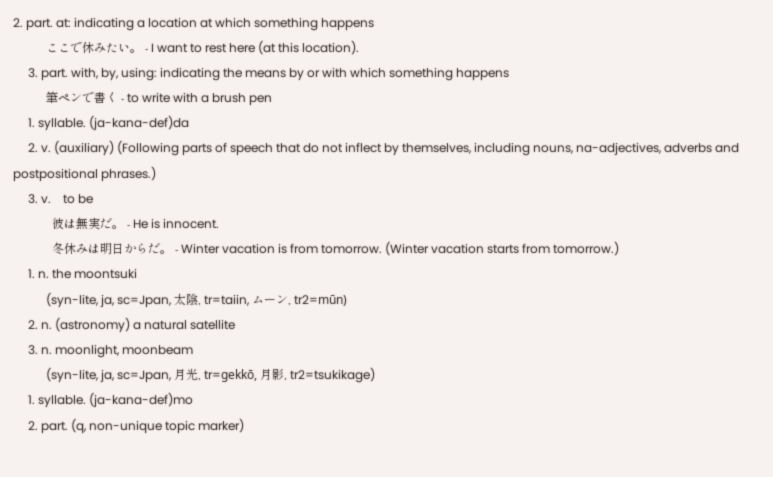2. part. at: indicating a location at which something happens
           ここで休みたい。 - I want to rest here (at this location).
     3. part. with, by, using: indicating the means by or with which something happens
           筆ペンで書く - to write with a brush pen
     1. syllable. (ja-kana-def)da
     2. v. (auxiliary) (Following parts of speech that do not inflect by themselves, including nouns, na-adjectives, adverbs and postpositional phrases.)
     3. v.    to be
             彼は無実だ。 - He is innocent.
             冬休みは明日からだ。 - Winter vacation is from tomorrow. (Winter vacation starts from tomorrow.)
     1. n. the moontsuki
           (syn-lite, ja, sc=Jpan, 太陰, tr=taiin, ムーン, tr2=mūn)
     2. n. (astronomy) a natural satellite
     3. n. moonlight, moonbeam
           (syn-lite, ja, sc=Jpan, 月光, tr=gekkō, 月影, tr2=tsukikage)
     1. syllable. (ja-kana-def)mo
     2. part. (q, non-unique topic marker)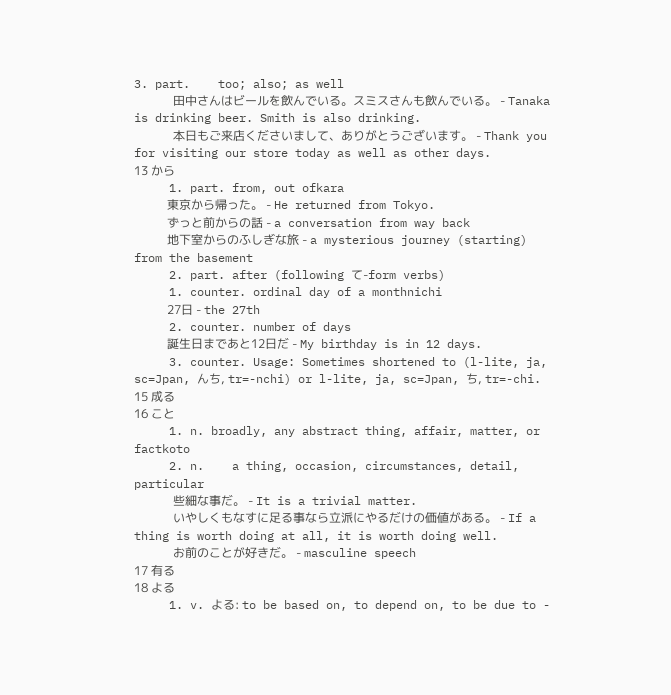3. part.    too; also; as well
             田中さんはビールを飲んでいる。スミスさんも飲んでいる。 - Tanaka is drinking beer. Smith is also drinking.
             本日もご来店くださいまして、ありがとうございます。 - Thank you for visiting our store today as well as other days.
13 から
     1. part. from, out ofkara
           東京から帰った。 - He returned from Tokyo.
           ずっと前からの話 - a conversation from way back
           地下室からのふしぎな旅 - a mysterious journey (starting) from the basement
     2. part. after (following て-form verbs)
     1. counter. ordinal day of a monthnichi
           27日 - the 27th
     2. counter. number of days
           誕生日まであと12日だ - My birthday is in 12 days.
     3. counter. Usage: Sometimes shortened to (l-lite, ja, sc=Jpan, んち, tr=-nchi) or l-lite, ja, sc=Jpan, ち, tr=-chi.
15 成る
16 こと
     1. n. broadly, any abstract thing, affair, matter, or factkoto
     2. n.    a thing, occasion, circumstances, detail, particular
             些細な事だ。 - It is a trivial matter.
             いやしくもなすに足る事なら立派にやるだけの価値がある。 - If a thing is worth doing at all, it is worth doing well.
             お前のことが好きだ。 - masculine speech
17 有る
18 よる
     1. v. よる: to be based on, to depend on, to be due to -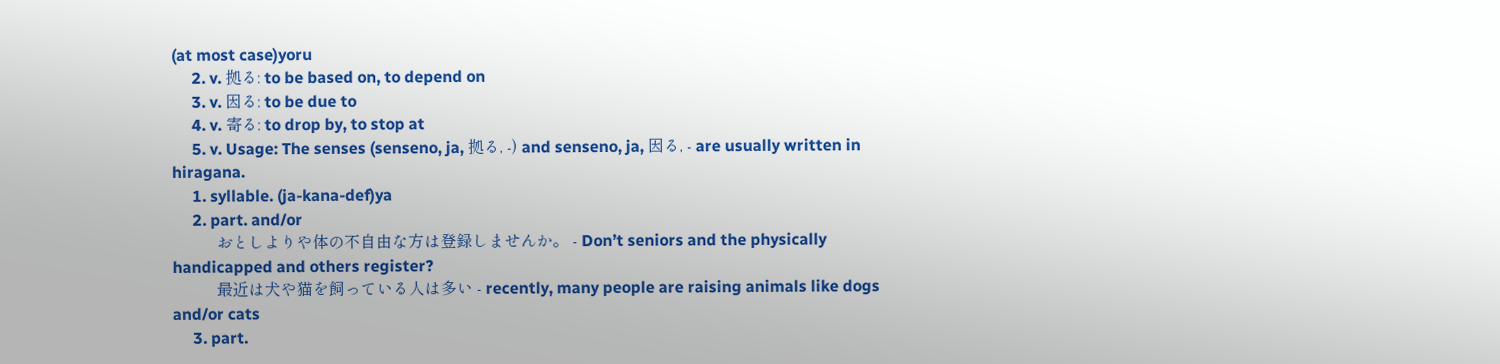(at most case)yoru
     2. v. 拠る: to be based on, to depend on
     3. v. 因る: to be due to
     4. v. 寄る: to drop by, to stop at
     5. v. Usage: The senses (senseno, ja, 拠る, -) and senseno, ja, 因る, - are usually written in hiragana.
     1. syllable. (ja-kana-def)ya
     2. part. and/or
           おとしよりや体の不自由な方は登録しませんか。 - Don’t seniors and the physically handicapped and others register?
           最近は犬や猫を飼っている人は多い - recently, many people are raising animals like dogs and/or cats
     3. part.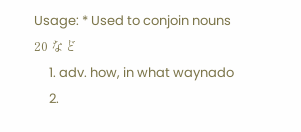Usage: * Used to conjoin nouns
20 など
     1. adv. how, in what waynado
     2.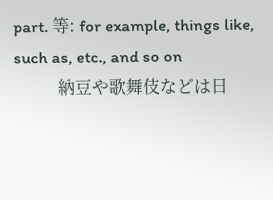part. 等: for example, things like, such as, etc., and so on
           納豆や歌舞伎などは日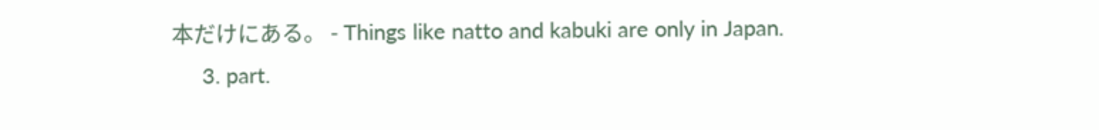本だけにある。 - Things like natto and kabuki are only in Japan.
     3. part.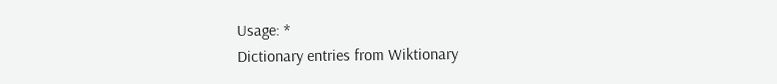Usage: *
Dictionary entries from Wiktionary